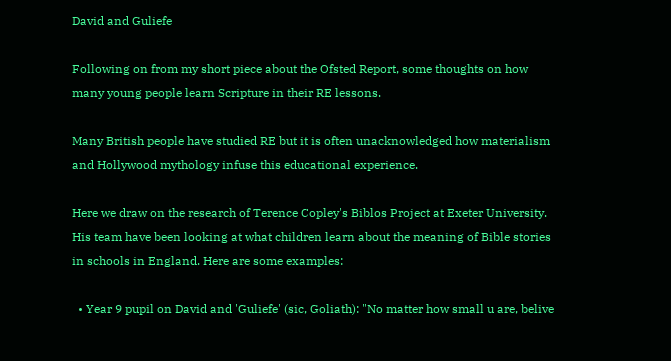David and Guliefe

Following on from my short piece about the Ofsted Report, some thoughts on how many young people learn Scripture in their RE lessons.

Many British people have studied RE but it is often unacknowledged how materialism and Hollywood mythology infuse this educational experience.

Here we draw on the research of Terence Copley's Biblos Project at Exeter University. His team have been looking at what children learn about the meaning of Bible stories in schools in England. Here are some examples:

  • Year 9 pupil on David and 'Guliefe' (sic, Goliath): "No matter how small u are, belive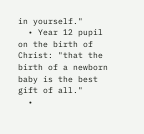in yourself."
  • Year 12 pupil on the birth of Christ: "that the birth of a newborn baby is the best gift of all."
  •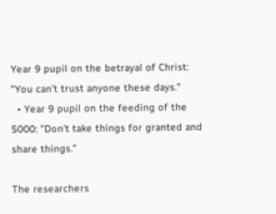Year 9 pupil on the betrayal of Christ: "You can't trust anyone these days."
  • Year 9 pupil on the feeding of the 5000: "Don't take things for granted and share things."

The researchers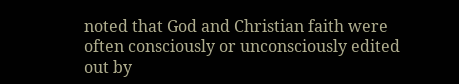noted that God and Christian faith were often consciously or unconsciously edited out by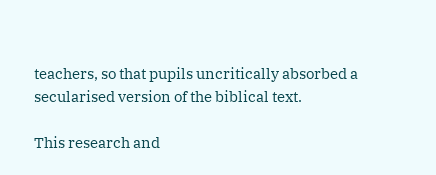teachers, so that pupils uncritically absorbed a secularised version of the biblical text.

This research and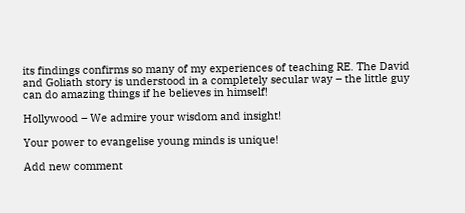its findings confirms so many of my experiences of teaching RE. The David and Goliath story is understood in a completely secular way – the little guy can do amazing things if he believes in himself!

Hollywood – We admire your wisdom and insight!

Your power to evangelise young minds is unique!

Add new comment